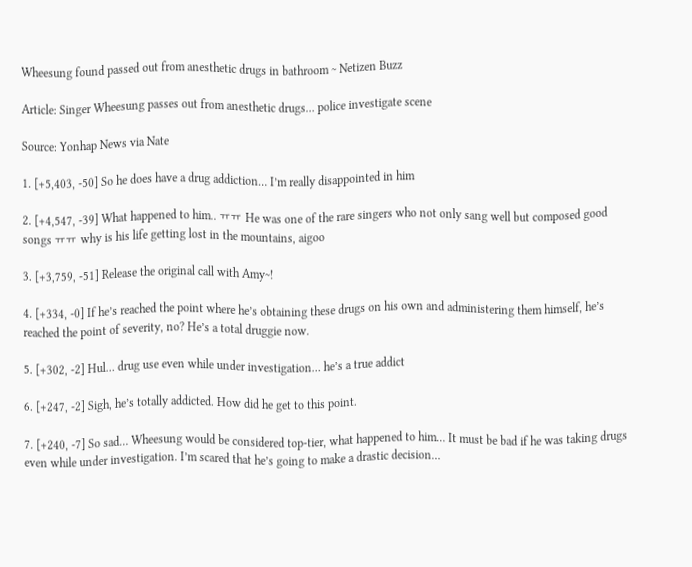Wheesung found passed out from anesthetic drugs in bathroom ~ Netizen Buzz

Article: Singer Wheesung passes out from anesthetic drugs… police investigate scene

Source: Yonhap News via Nate

1. [+5,403, -50] So he does have a drug addiction… I’m really disappointed in him

2. [+4,547, -39] What happened to him.. ㅠㅠ He was one of the rare singers who not only sang well but composed good songs ㅠㅠ why is his life getting lost in the mountains, aigoo

3. [+3,759, -51] Release the original call with Amy~!

4. [+334, -0] If he’s reached the point where he’s obtaining these drugs on his own and administering them himself, he’s reached the point of severity, no? He’s a total druggie now.

5. [+302, -2] Hul… drug use even while under investigation… he’s a true addict

6. [+247, -2] Sigh, he’s totally addicted. How did he get to this point.

7. [+240, -7] So sad… Wheesung would be considered top-tier, what happened to him… It must be bad if he was taking drugs even while under investigation. I’m scared that he’s going to make a drastic decision…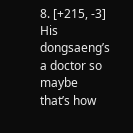8. [+215, -3] His dongsaeng’s a doctor so maybe that’s how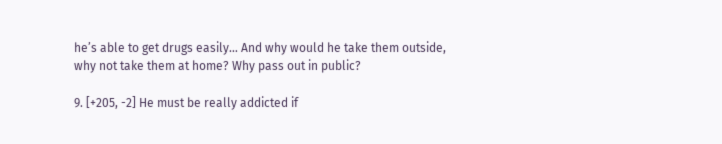he’s able to get drugs easily… And why would he take them outside, why not take them at home? Why pass out in public?

9. [+205, -2] He must be really addicted if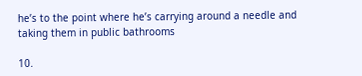he’s to the point where he’s carrying around a needle and taking them in public bathrooms

10.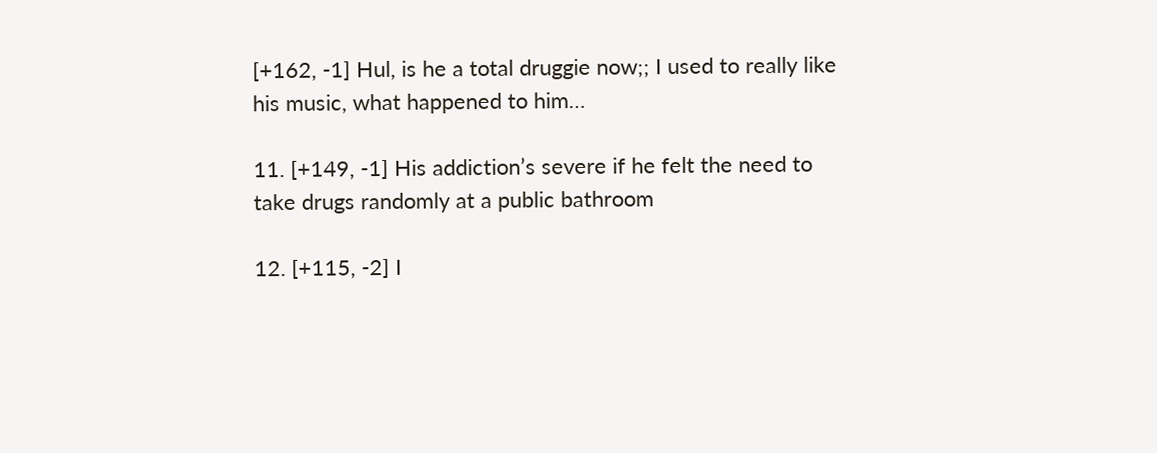[+162, -1] Hul, is he a total druggie now;; I used to really like his music, what happened to him…

11. [+149, -1] His addiction’s severe if he felt the need to take drugs randomly at a public bathroom

12. [+115, -2] I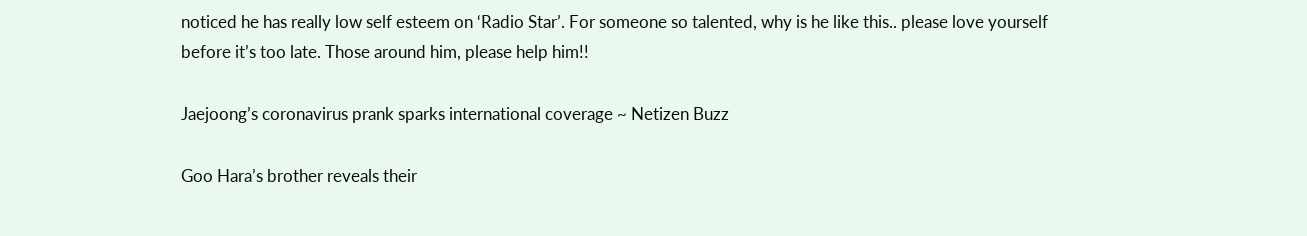noticed he has really low self esteem on ‘Radio Star’. For someone so talented, why is he like this.. please love yourself before it’s too late. Those around him, please help him!!

Jaejoong’s coronavirus prank sparks international coverage ~ Netizen Buzz

Goo Hara’s brother reveals their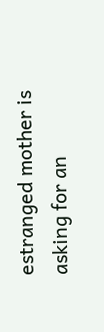estranged mother is asking for an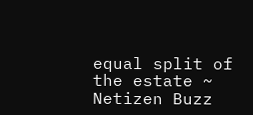equal split of the estate ~ Netizen Buzz